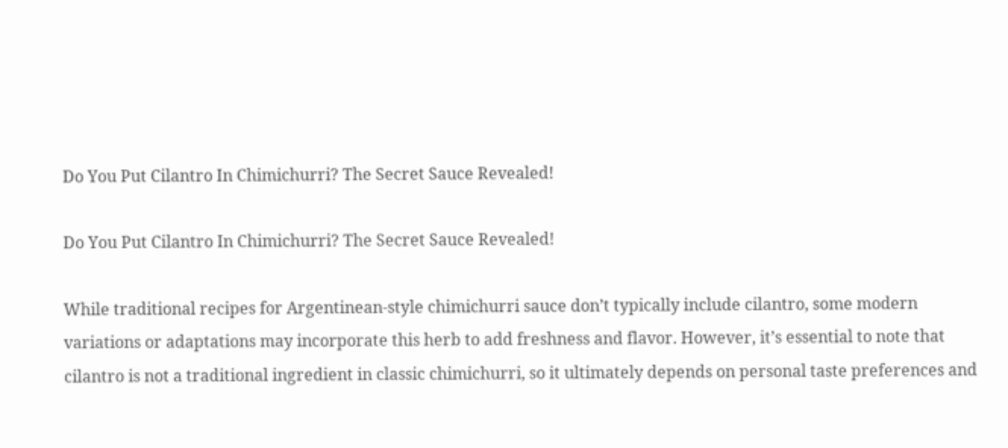Do You Put Cilantro In Chimichurri? The Secret Sauce Revealed!

Do You Put Cilantro In Chimichurri? The Secret Sauce Revealed!

While traditional recipes for Argentinean-style chimichurri sauce don’t typically include cilantro, some modern variations or adaptations may incorporate this herb to add freshness and flavor. However, it’s essential to note that cilantro is not a traditional ingredient in classic chimichurri, so it ultimately depends on personal taste preferences and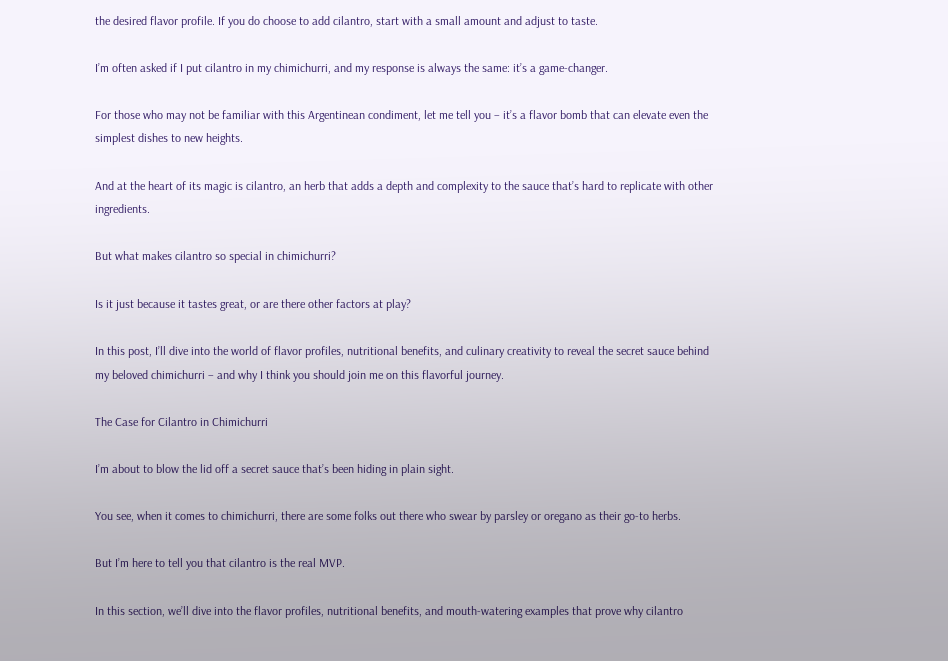the desired flavor profile. If you do choose to add cilantro, start with a small amount and adjust to taste.

I’m often asked if I put cilantro in my chimichurri, and my response is always the same: it’s a game-changer.

For those who may not be familiar with this Argentinean condiment, let me tell you – it’s a flavor bomb that can elevate even the simplest dishes to new heights.

And at the heart of its magic is cilantro, an herb that adds a depth and complexity to the sauce that’s hard to replicate with other ingredients.

But what makes cilantro so special in chimichurri?

Is it just because it tastes great, or are there other factors at play?

In this post, I’ll dive into the world of flavor profiles, nutritional benefits, and culinary creativity to reveal the secret sauce behind my beloved chimichurri – and why I think you should join me on this flavorful journey.

The Case for Cilantro in Chimichurri

I’m about to blow the lid off a secret sauce that’s been hiding in plain sight.

You see, when it comes to chimichurri, there are some folks out there who swear by parsley or oregano as their go-to herbs.

But I’m here to tell you that cilantro is the real MVP.

In this section, we’ll dive into the flavor profiles, nutritional benefits, and mouth-watering examples that prove why cilantro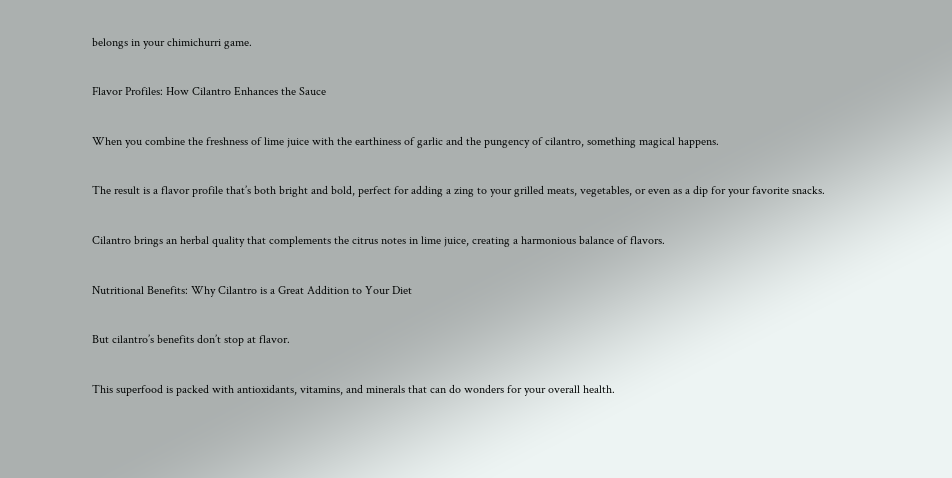belongs in your chimichurri game.

Flavor Profiles: How Cilantro Enhances the Sauce

When you combine the freshness of lime juice with the earthiness of garlic and the pungency of cilantro, something magical happens.

The result is a flavor profile that’s both bright and bold, perfect for adding a zing to your grilled meats, vegetables, or even as a dip for your favorite snacks.

Cilantro brings an herbal quality that complements the citrus notes in lime juice, creating a harmonious balance of flavors.

Nutritional Benefits: Why Cilantro is a Great Addition to Your Diet

But cilantro’s benefits don’t stop at flavor.

This superfood is packed with antioxidants, vitamins, and minerals that can do wonders for your overall health.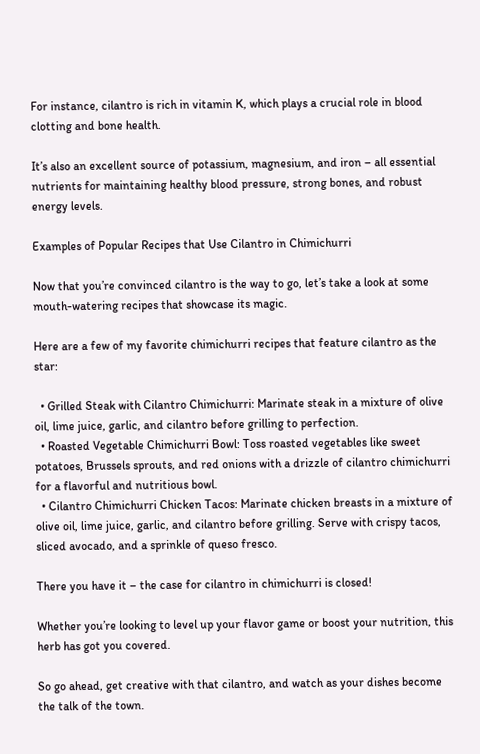For instance, cilantro is rich in vitamin K, which plays a crucial role in blood clotting and bone health.

It’s also an excellent source of potassium, magnesium, and iron – all essential nutrients for maintaining healthy blood pressure, strong bones, and robust energy levels.

Examples of Popular Recipes that Use Cilantro in Chimichurri

Now that you’re convinced cilantro is the way to go, let’s take a look at some mouth-watering recipes that showcase its magic.

Here are a few of my favorite chimichurri recipes that feature cilantro as the star:

  • Grilled Steak with Cilantro Chimichurri: Marinate steak in a mixture of olive oil, lime juice, garlic, and cilantro before grilling to perfection.
  • Roasted Vegetable Chimichurri Bowl: Toss roasted vegetables like sweet potatoes, Brussels sprouts, and red onions with a drizzle of cilantro chimichurri for a flavorful and nutritious bowl.
  • Cilantro Chimichurri Chicken Tacos: Marinate chicken breasts in a mixture of olive oil, lime juice, garlic, and cilantro before grilling. Serve with crispy tacos, sliced avocado, and a sprinkle of queso fresco.

There you have it – the case for cilantro in chimichurri is closed!

Whether you’re looking to level up your flavor game or boost your nutrition, this herb has got you covered.

So go ahead, get creative with that cilantro, and watch as your dishes become the talk of the town.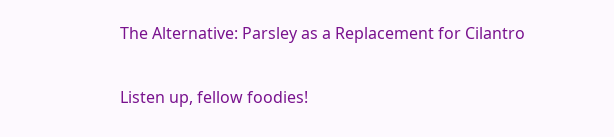The Alternative: Parsley as a Replacement for Cilantro

Listen up, fellow foodies!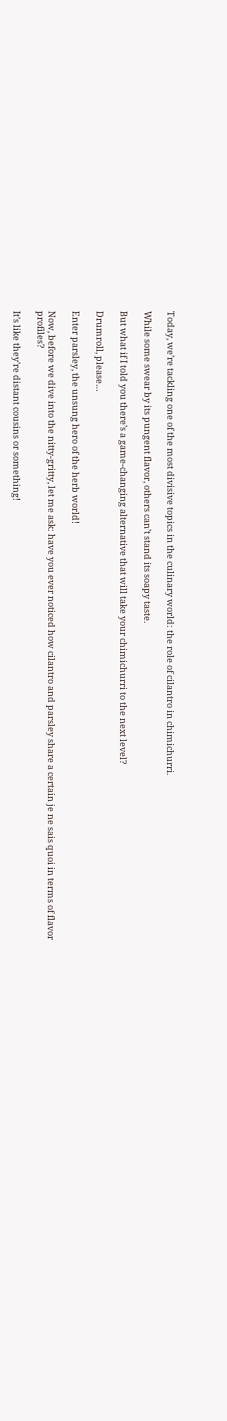Today, we’re tackling one of the most divisive topics in the culinary world: the role of cilantro in chimichurri.

While some swear by its pungent flavor, others can’t stand its soapy taste.

But what if I told you there’s a game-changing alternative that will take your chimichurri to the next level?

Drumroll, please…

Enter parsley, the unsung hero of the herb world!

Now, before we dive into the nitty-gritty, let me ask: have you ever noticed how cilantro and parsley share a certain je ne sais quoi in terms of flavor profiles?

It’s like they’re distant cousins or something!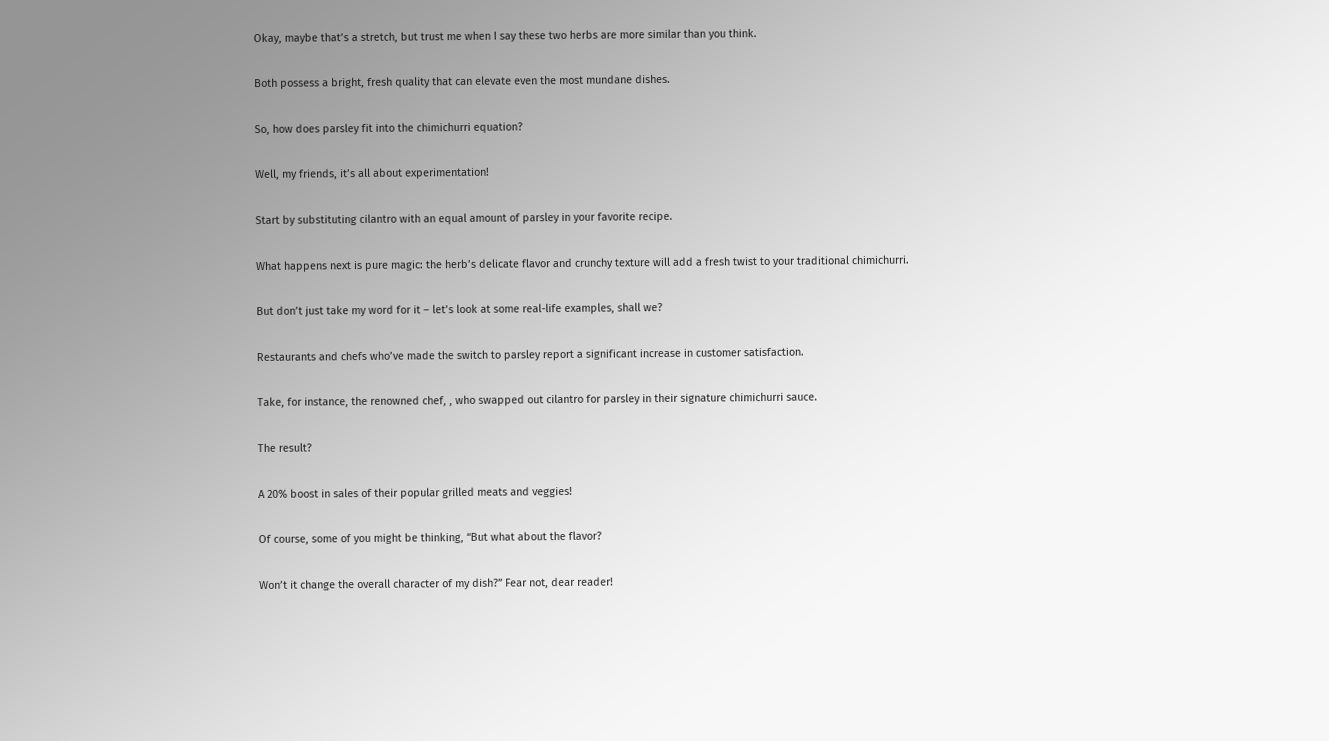Okay, maybe that’s a stretch, but trust me when I say these two herbs are more similar than you think.

Both possess a bright, fresh quality that can elevate even the most mundane dishes.

So, how does parsley fit into the chimichurri equation?

Well, my friends, it’s all about experimentation!

Start by substituting cilantro with an equal amount of parsley in your favorite recipe.

What happens next is pure magic: the herb’s delicate flavor and crunchy texture will add a fresh twist to your traditional chimichurri.

But don’t just take my word for it – let’s look at some real-life examples, shall we?

Restaurants and chefs who’ve made the switch to parsley report a significant increase in customer satisfaction.

Take, for instance, the renowned chef, , who swapped out cilantro for parsley in their signature chimichurri sauce.

The result?

A 20% boost in sales of their popular grilled meats and veggies!

Of course, some of you might be thinking, “But what about the flavor?

Won’t it change the overall character of my dish?” Fear not, dear reader!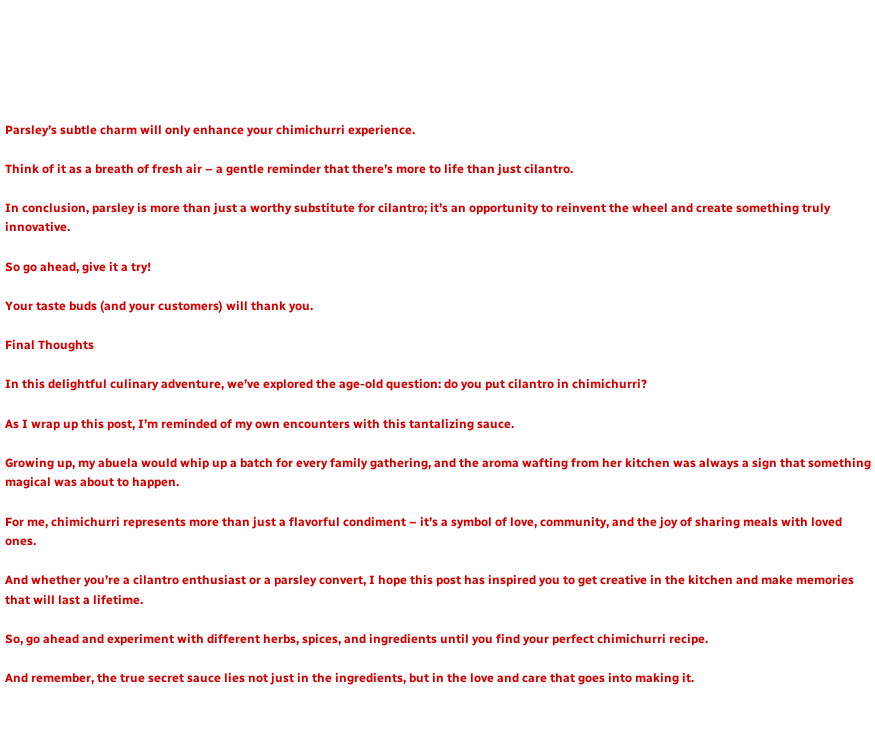Parsley’s subtle charm will only enhance your chimichurri experience.

Think of it as a breath of fresh air – a gentle reminder that there’s more to life than just cilantro.

In conclusion, parsley is more than just a worthy substitute for cilantro; it’s an opportunity to reinvent the wheel and create something truly innovative.

So go ahead, give it a try!

Your taste buds (and your customers) will thank you.

Final Thoughts

In this delightful culinary adventure, we’ve explored the age-old question: do you put cilantro in chimichurri?

As I wrap up this post, I’m reminded of my own encounters with this tantalizing sauce.

Growing up, my abuela would whip up a batch for every family gathering, and the aroma wafting from her kitchen was always a sign that something magical was about to happen.

For me, chimichurri represents more than just a flavorful condiment – it’s a symbol of love, community, and the joy of sharing meals with loved ones.

And whether you’re a cilantro enthusiast or a parsley convert, I hope this post has inspired you to get creative in the kitchen and make memories that will last a lifetime.

So, go ahead and experiment with different herbs, spices, and ingredients until you find your perfect chimichurri recipe.

And remember, the true secret sauce lies not just in the ingredients, but in the love and care that goes into making it.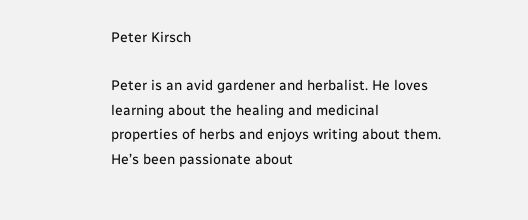Peter Kirsch

Peter is an avid gardener and herbalist. He loves learning about the healing and medicinal properties of herbs and enjoys writing about them. He’s been passionate about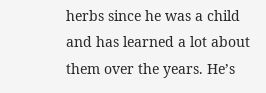herbs since he was a child and has learned a lot about them over the years. He’s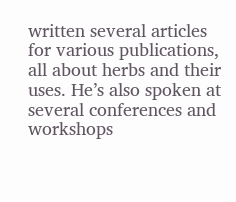written several articles for various publications, all about herbs and their uses. He’s also spoken at several conferences and workshops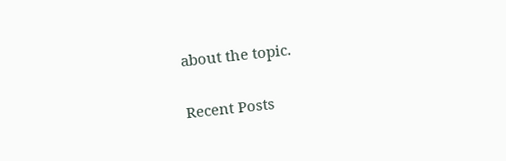about the topic.

Recent Posts